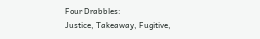Four Drabbles:
Justice, Takeaway, Fugitive,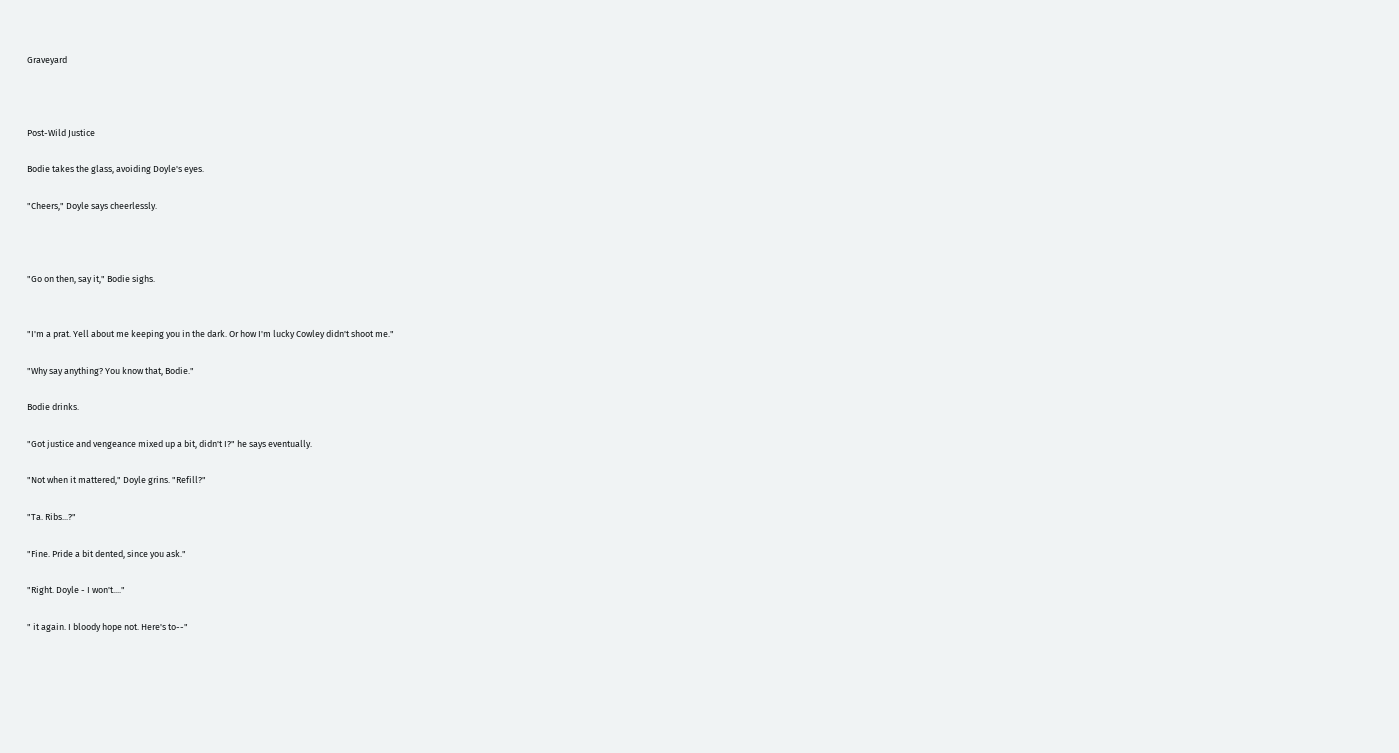Graveyard



Post-Wild Justice

Bodie takes the glass, avoiding Doyle's eyes.

"Cheers," Doyle says cheerlessly.



"Go on then, say it," Bodie sighs.


"I'm a prat. Yell about me keeping you in the dark. Or how I'm lucky Cowley didn't shoot me."

"Why say anything? You know that, Bodie."

Bodie drinks.

"Got justice and vengeance mixed up a bit, didn't I?" he says eventually.

"Not when it mattered," Doyle grins. "Refill?"

"Ta. Ribs...?"

"Fine. Pride a bit dented, since you ask."

"Right. Doyle - I won't...."

" it again. I bloody hope not. Here's to--"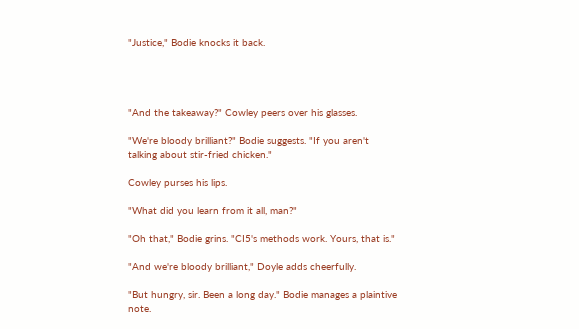"Justice," Bodie knocks it back.




"And the takeaway?" Cowley peers over his glasses.

"We're bloody brilliant?" Bodie suggests. "If you aren't talking about stir-fried chicken."

Cowley purses his lips.

"What did you learn from it all, man?"

"Oh that," Bodie grins. "CI5's methods work. Yours, that is."

"And we're bloody brilliant," Doyle adds cheerfully.

"But hungry, sir. Been a long day." Bodie manages a plaintive note.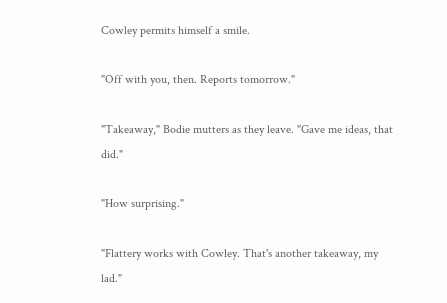Cowley permits himself a smile.

"Off with you, then. Reports tomorrow."

"Takeaway," Bodie mutters as they leave. "Gave me ideas, that did."

"How surprising."

"Flattery works with Cowley. That's another takeaway, my lad."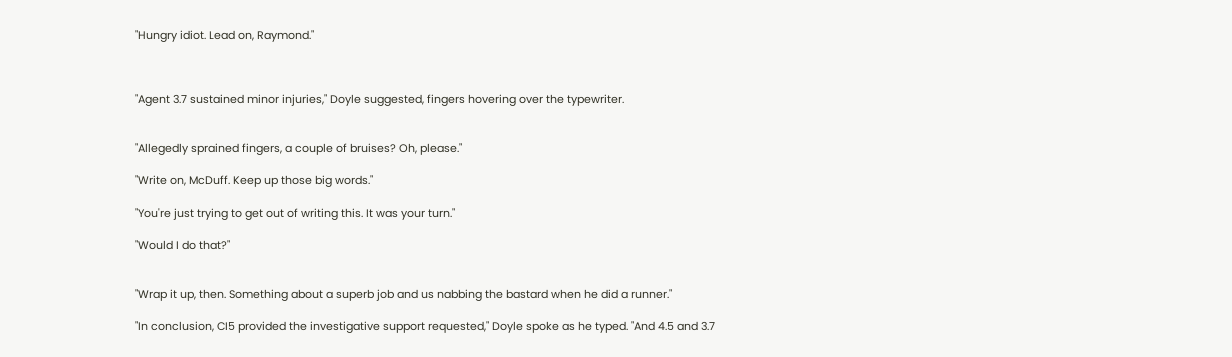"Hungry idiot. Lead on, Raymond."



"Agent 3.7 sustained minor injuries," Doyle suggested, fingers hovering over the typewriter.


"Allegedly sprained fingers, a couple of bruises? Oh, please."

"Write on, McDuff. Keep up those big words."

"You're just trying to get out of writing this. It was your turn."

"Would I do that?"


"Wrap it up, then. Something about a superb job and us nabbing the bastard when he did a runner."

"In conclusion, CI5 provided the investigative support requested," Doyle spoke as he typed. "And 4.5 and 3.7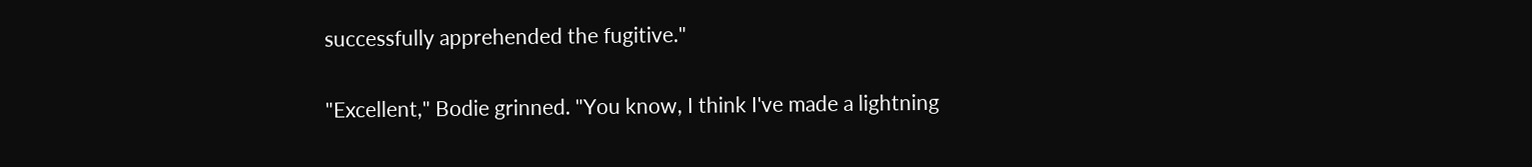successfully apprehended the fugitive."

"Excellent," Bodie grinned. "You know, I think I've made a lightning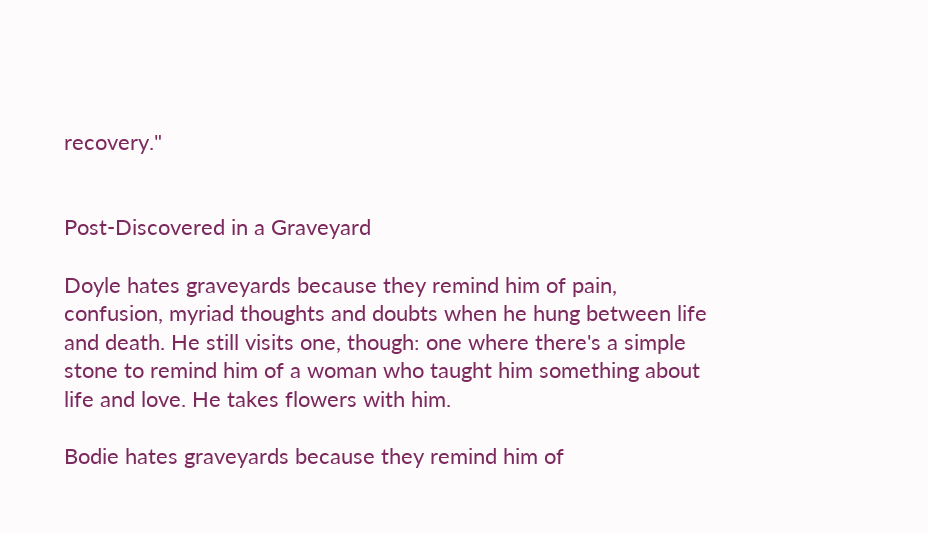recovery."


Post-Discovered in a Graveyard

Doyle hates graveyards because they remind him of pain, confusion, myriad thoughts and doubts when he hung between life and death. He still visits one, though: one where there's a simple stone to remind him of a woman who taught him something about life and love. He takes flowers with him.

Bodie hates graveyards because they remind him of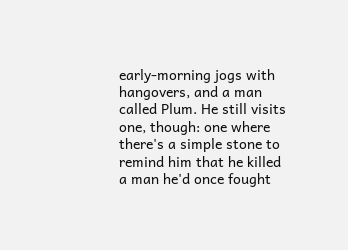early-morning jogs with hangovers, and a man called Plum. He still visits one, though: one where there's a simple stone to remind him that he killed a man he'd once fought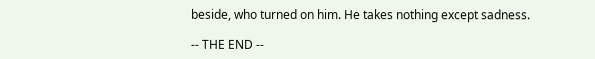beside, who turned on him. He takes nothing except sadness.

-- THE END --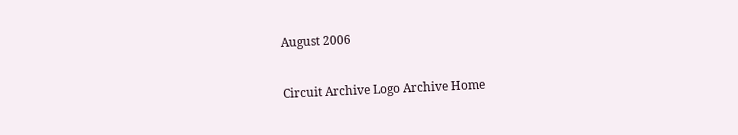August 2006

Circuit Archive Logo Archive Home